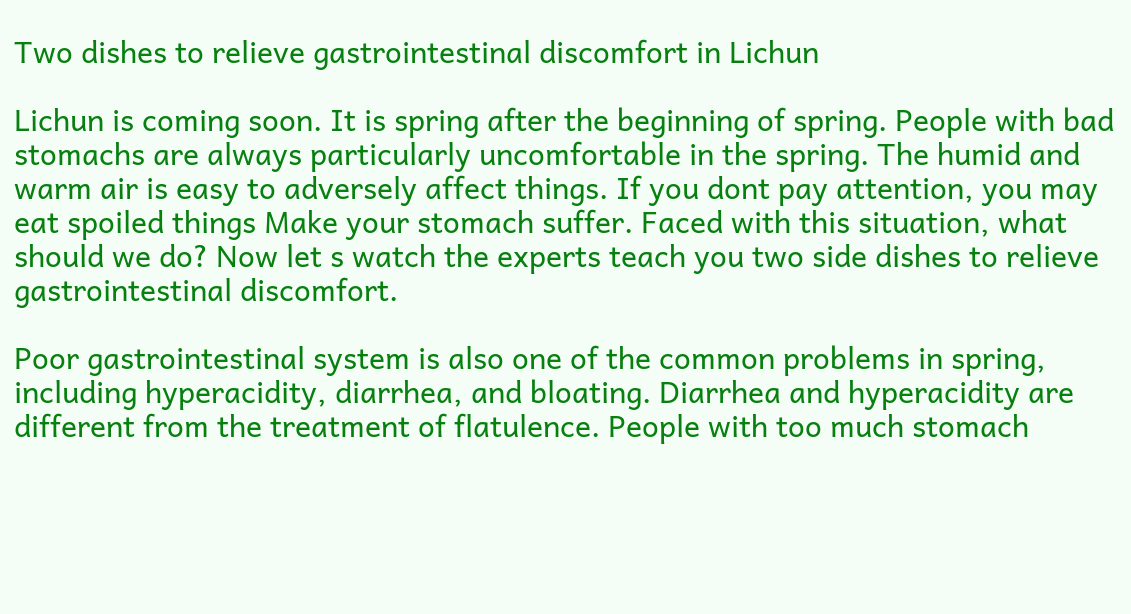Two dishes to relieve gastrointestinal discomfort in Lichun

Lichun is coming soon. It is spring after the beginning of spring. People with bad stomachs are always particularly uncomfortable in the spring. The humid and warm air is easy to adversely affect things. If you dont pay attention, you may eat spoiled things Make your stomach suffer. Faced with this situation, what should we do? Now let s watch the experts teach you two side dishes to relieve gastrointestinal discomfort.

Poor gastrointestinal system is also one of the common problems in spring, including hyperacidity, diarrhea, and bloating. Diarrhea and hyperacidity are different from the treatment of flatulence. People with too much stomach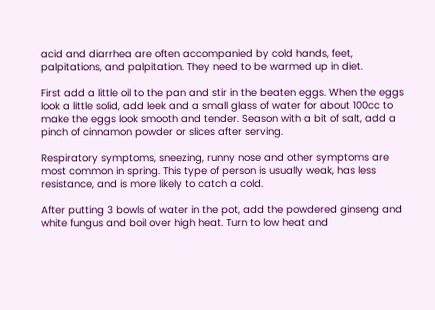acid and diarrhea are often accompanied by cold hands, feet, palpitations, and palpitation. They need to be warmed up in diet.

First add a little oil to the pan and stir in the beaten eggs. When the eggs look a little solid, add leek and a small glass of water for about 100cc to make the eggs look smooth and tender. Season with a bit of salt, add a pinch of cinnamon powder or slices after serving.

Respiratory symptoms, sneezing, runny nose and other symptoms are most common in spring. This type of person is usually weak, has less resistance, and is more likely to catch a cold.

After putting 3 bowls of water in the pot, add the powdered ginseng and white fungus and boil over high heat. Turn to low heat and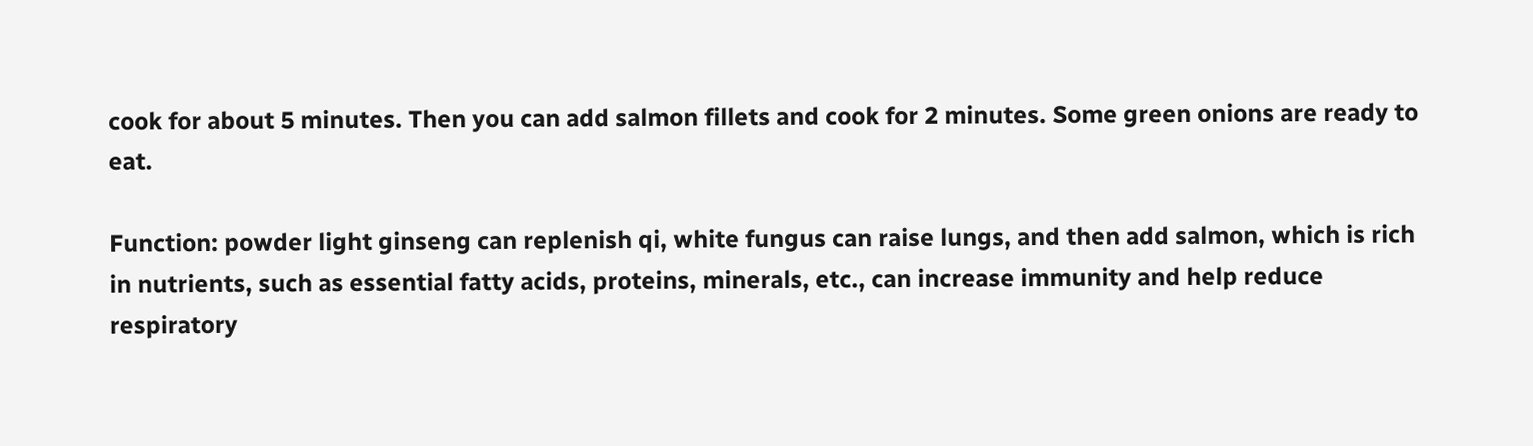cook for about 5 minutes. Then you can add salmon fillets and cook for 2 minutes. Some green onions are ready to eat.

Function: powder light ginseng can replenish qi, white fungus can raise lungs, and then add salmon, which is rich in nutrients, such as essential fatty acids, proteins, minerals, etc., can increase immunity and help reduce respiratory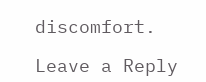discomfort.

Leave a Reply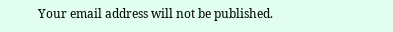Your email address will not be published.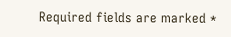Required fields are marked *